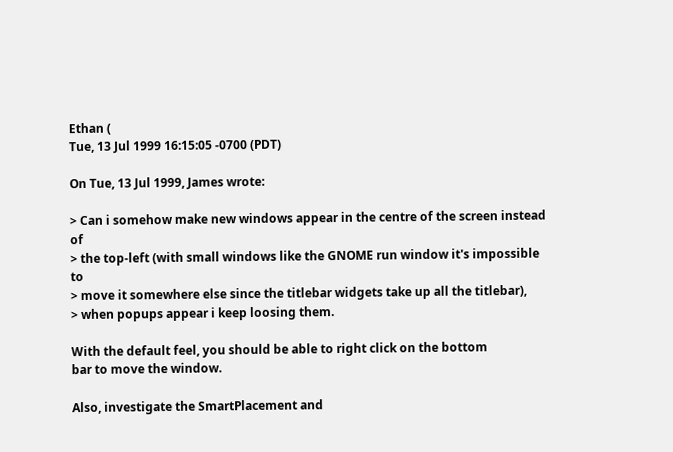Ethan (
Tue, 13 Jul 1999 16:15:05 -0700 (PDT)

On Tue, 13 Jul 1999, James wrote:

> Can i somehow make new windows appear in the centre of the screen instead of
> the top-left (with small windows like the GNOME run window it's impossible to
> move it somewhere else since the titlebar widgets take up all the titlebar),
> when popups appear i keep loosing them.

With the default feel, you should be able to right click on the bottom
bar to move the window.

Also, investigate the SmartPlacement and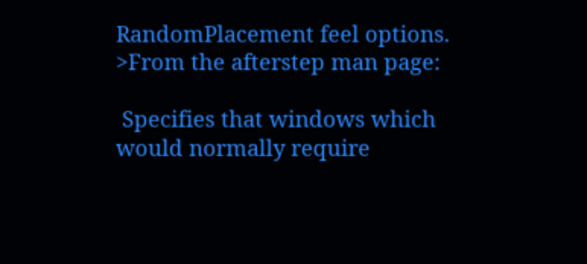RandomPlacement feel options.
>From the afterstep man page:

 Specifies that windows which would normally require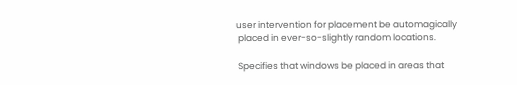user intervention for placement be automagically
 placed in ever-so-slightly random locations.

 Specifies that windows be placed in areas that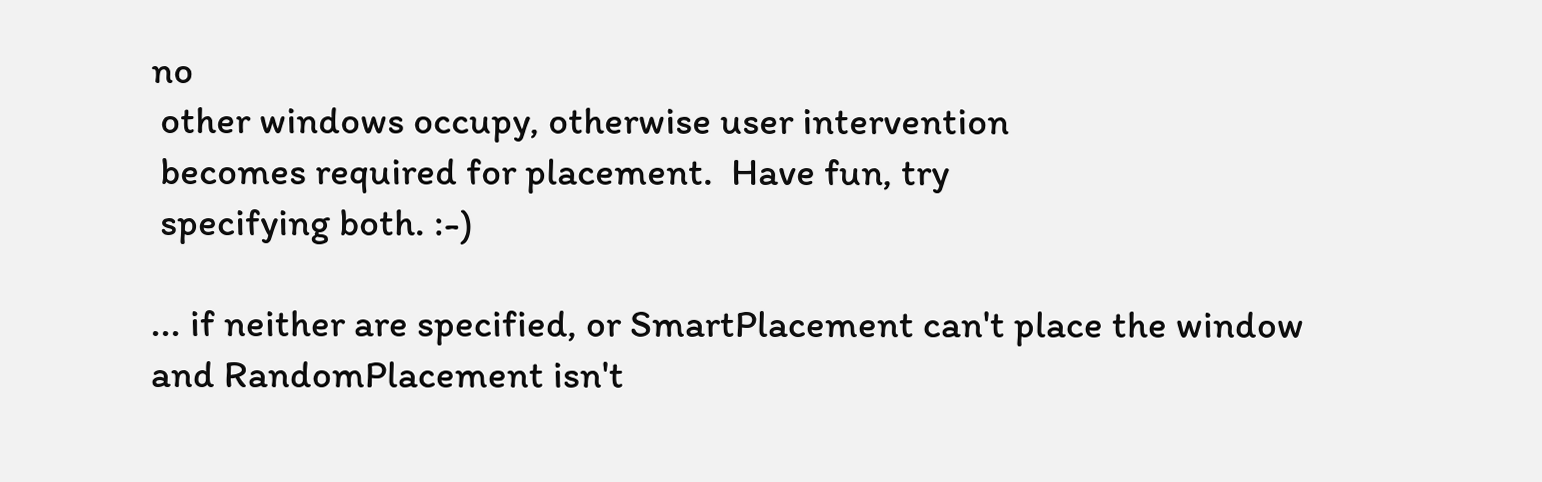no
 other windows occupy, otherwise user intervention
 becomes required for placement.  Have fun, try
 specifying both. :-)

... if neither are specified, or SmartPlacement can't place the window
and RandomPlacement isn't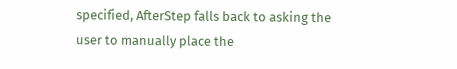specified, AfterStep falls back to asking the
user to manually place the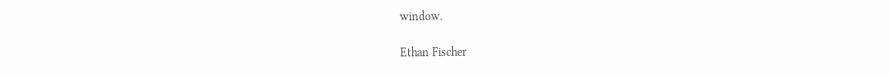window.

Ethan Fischer